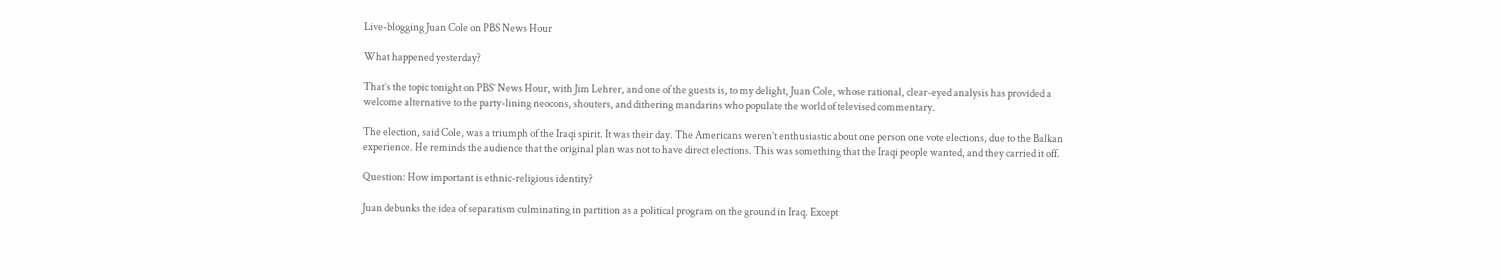Live-blogging Juan Cole on PBS News Hour

What happened yesterday?

That’s the topic tonight on PBS’ News Hour, with Jim Lehrer, and one of the guests is, to my delight, Juan Cole, whose rational, clear-eyed analysis has provided a welcome alternative to the party-lining neocons, shouters, and dithering mandarins who populate the world of televised commentary.

The election, said Cole, was a triumph of the Iraqi spirit. It was their day. The Americans weren’t enthusiastic about one person one vote elections, due to the Balkan experience. He reminds the audience that the original plan was not to have direct elections. This was something that the Iraqi people wanted, and they carried it off.

Question: How important is ethnic-religious identity?

Juan debunks the idea of separatism culminating in partition as a political program on the ground in Iraq. Except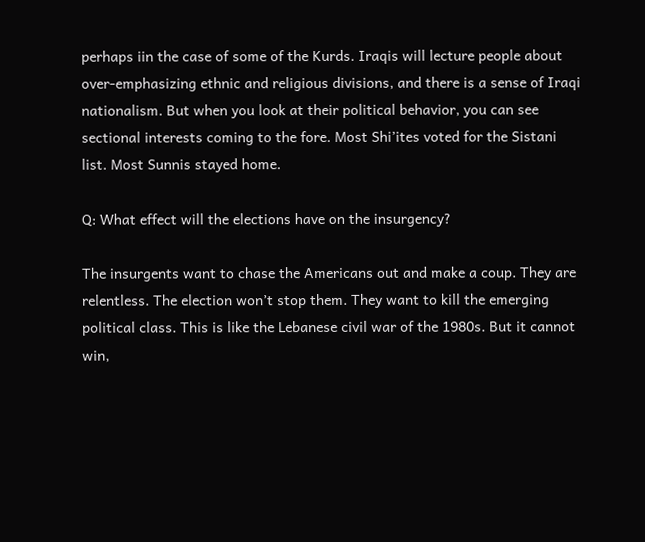perhaps iin the case of some of the Kurds. Iraqis will lecture people about over-emphasizing ethnic and religious divisions, and there is a sense of Iraqi nationalism. But when you look at their political behavior, you can see sectional interests coming to the fore. Most Shi’ites voted for the Sistani list. Most Sunnis stayed home.

Q: What effect will the elections have on the insurgency?

The insurgents want to chase the Americans out and make a coup. They are relentless. The election won’t stop them. They want to kill the emerging political class. This is like the Lebanese civil war of the 1980s. But it cannot win,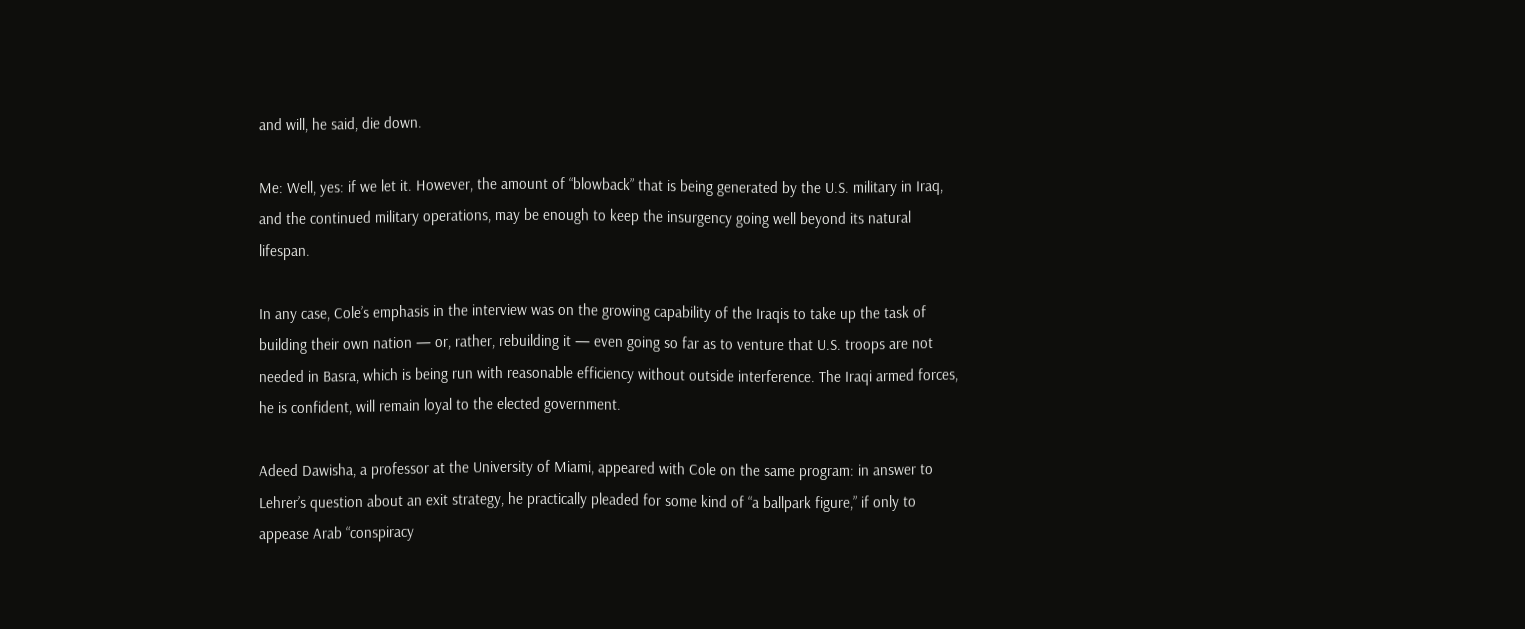and will, he said, die down.

Me: Well, yes: if we let it. However, the amount of “blowback” that is being generated by the U.S. military in Iraq, and the continued military operations, may be enough to keep the insurgency going well beyond its natural lifespan.

In any case, Cole’s emphasis in the interview was on the growing capability of the Iraqis to take up the task of building their own nation — or, rather, rebuilding it — even going so far as to venture that U.S. troops are not needed in Basra, which is being run with reasonable efficiency without outside interference. The Iraqi armed forces, he is confident, will remain loyal to the elected government.

Adeed Dawisha, a professor at the University of Miami, appeared with Cole on the same program: in answer to Lehrer’s question about an exit strategy, he practically pleaded for some kind of “a ballpark figure,” if only to appease Arab “conspiracy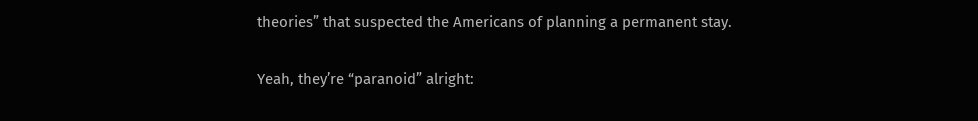theories” that suspected the Americans of planning a permanent stay.

Yeah, they’re “paranoid” alright: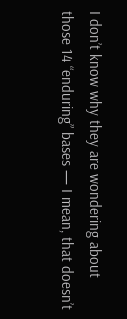I don’t know why they are wondering about those 14 “enduring” bases — I mean, that doesn’t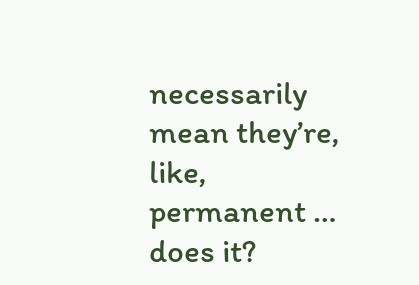necessarily mean they’re, like, permanent … does it?